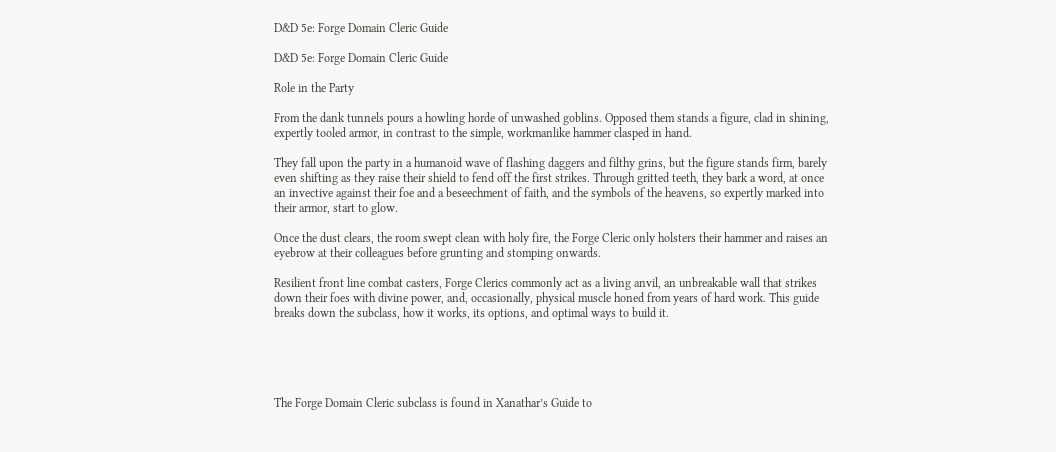D&D 5e: Forge Domain Cleric Guide

D&D 5e: Forge Domain Cleric Guide

Role in the Party

From the dank tunnels pours a howling horde of unwashed goblins. Opposed them stands a figure, clad in shining, expertly tooled armor, in contrast to the simple, workmanlike hammer clasped in hand.

They fall upon the party in a humanoid wave of flashing daggers and filthy grins, but the figure stands firm, barely even shifting as they raise their shield to fend off the first strikes. Through gritted teeth, they bark a word, at once an invective against their foe and a beseechment of faith, and the symbols of the heavens, so expertly marked into their armor, start to glow.

Once the dust clears, the room swept clean with holy fire, the Forge Cleric only holsters their hammer and raises an eyebrow at their colleagues before grunting and stomping onwards.

Resilient front line combat casters, Forge Clerics commonly act as a living anvil, an unbreakable wall that strikes down their foes with divine power, and, occasionally, physical muscle honed from years of hard work. This guide breaks down the subclass, how it works, its options, and optimal ways to build it.





The Forge Domain Cleric subclass is found in Xanathar’s Guide to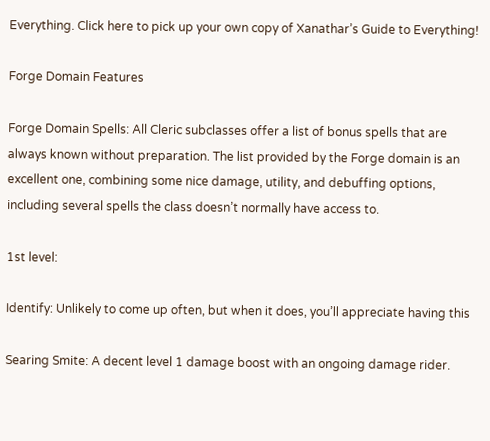Everything. Click here to pick up your own copy of Xanathar’s Guide to Everything!

Forge Domain Features

Forge Domain Spells: All Cleric subclasses offer a list of bonus spells that are always known without preparation. The list provided by the Forge domain is an excellent one, combining some nice damage, utility, and debuffing options, including several spells the class doesn’t normally have access to.

1st level:

Identify: Unlikely to come up often, but when it does, you’ll appreciate having this

Searing Smite: A decent level 1 damage boost with an ongoing damage rider.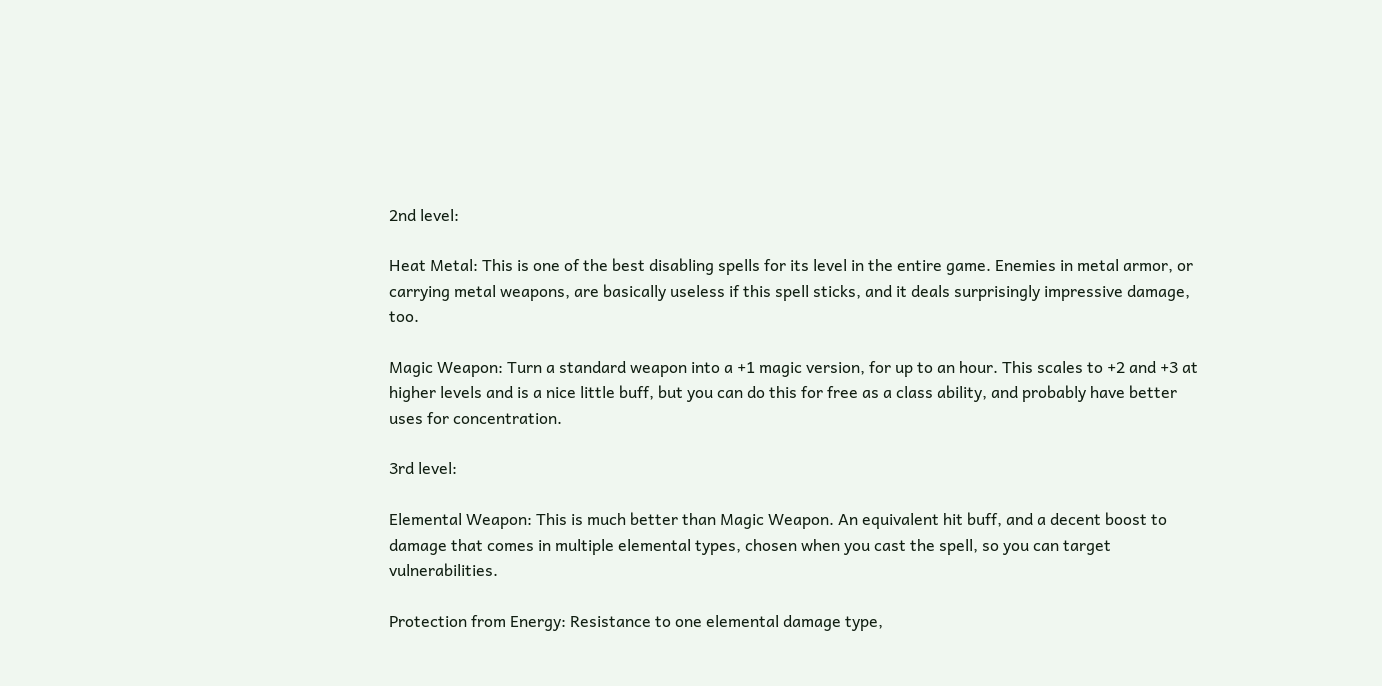2nd level:

Heat Metal: This is one of the best disabling spells for its level in the entire game. Enemies in metal armor, or carrying metal weapons, are basically useless if this spell sticks, and it deals surprisingly impressive damage, too.

Magic Weapon: Turn a standard weapon into a +1 magic version, for up to an hour. This scales to +2 and +3 at higher levels and is a nice little buff, but you can do this for free as a class ability, and probably have better uses for concentration.

3rd level:

Elemental Weapon: This is much better than Magic Weapon. An equivalent hit buff, and a decent boost to damage that comes in multiple elemental types, chosen when you cast the spell, so you can target vulnerabilities.

Protection from Energy: Resistance to one elemental damage type,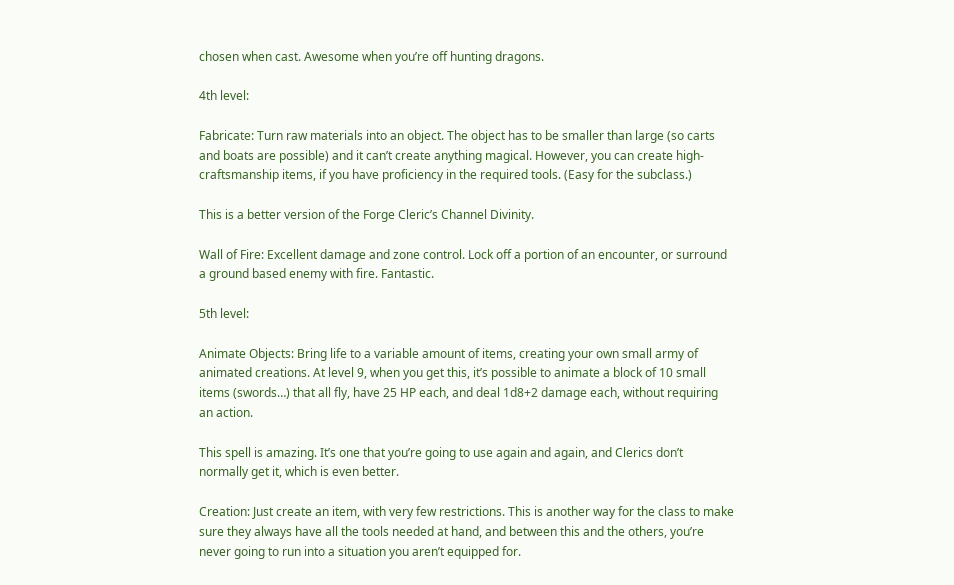chosen when cast. Awesome when you’re off hunting dragons.

4th level:

Fabricate: Turn raw materials into an object. The object has to be smaller than large (so carts and boats are possible) and it can’t create anything magical. However, you can create high-craftsmanship items, if you have proficiency in the required tools. (Easy for the subclass.)

This is a better version of the Forge Cleric’s Channel Divinity.

Wall of Fire: Excellent damage and zone control. Lock off a portion of an encounter, or surround a ground based enemy with fire. Fantastic.

5th level:

Animate Objects: Bring life to a variable amount of items, creating your own small army of animated creations. At level 9, when you get this, it’s possible to animate a block of 10 small items (swords…) that all fly, have 25 HP each, and deal 1d8+2 damage each, without requiring an action.

This spell is amazing. It’s one that you’re going to use again and again, and Clerics don’t normally get it, which is even better.

Creation: Just create an item, with very few restrictions. This is another way for the class to make sure they always have all the tools needed at hand, and between this and the others, you’re never going to run into a situation you aren’t equipped for.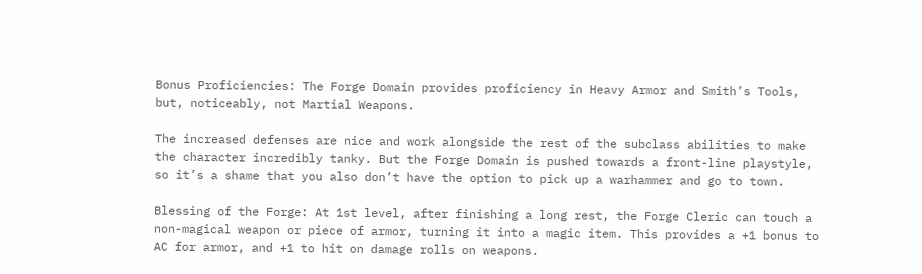Bonus Proficiencies: The Forge Domain provides proficiency in Heavy Armor and Smith’s Tools, but, noticeably, not Martial Weapons.

The increased defenses are nice and work alongside the rest of the subclass abilities to make the character incredibly tanky. But the Forge Domain is pushed towards a front-line playstyle, so it’s a shame that you also don’t have the option to pick up a warhammer and go to town.

Blessing of the Forge: At 1st level, after finishing a long rest, the Forge Cleric can touch a non-magical weapon or piece of armor, turning it into a magic item. This provides a +1 bonus to AC for armor, and +1 to hit on damage rolls on weapons.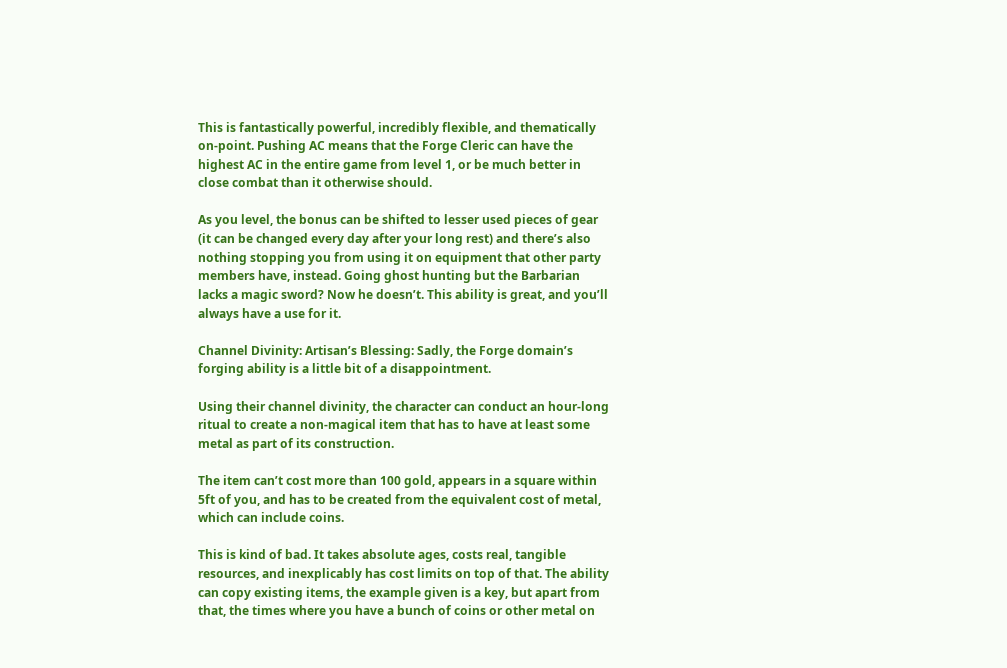This is fantastically powerful, incredibly flexible, and thematically on-point. Pushing AC means that the Forge Cleric can have the highest AC in the entire game from level 1, or be much better in close combat than it otherwise should.

As you level, the bonus can be shifted to lesser used pieces of gear (it can be changed every day after your long rest) and there’s also nothing stopping you from using it on equipment that other party members have, instead. Going ghost hunting but the Barbarian lacks a magic sword? Now he doesn’t. This ability is great, and you’ll always have a use for it.

Channel Divinity: Artisan’s Blessing: Sadly, the Forge domain’s forging ability is a little bit of a disappointment.

Using their channel divinity, the character can conduct an hour-long ritual to create a non-magical item that has to have at least some metal as part of its construction.

The item can’t cost more than 100 gold, appears in a square within 5ft of you, and has to be created from the equivalent cost of metal, which can include coins.

This is kind of bad. It takes absolute ages, costs real, tangible resources, and inexplicably has cost limits on top of that. The ability can copy existing items, the example given is a key, but apart from that, the times where you have a bunch of coins or other metal on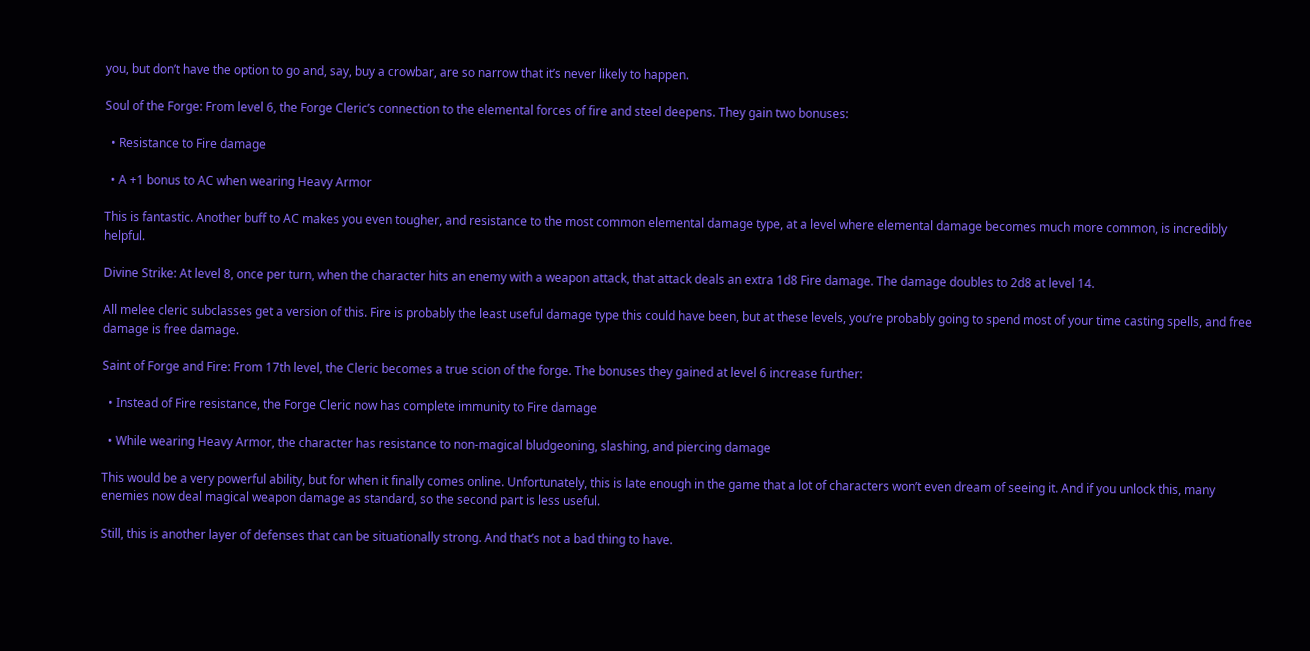you, but don’t have the option to go and, say, buy a crowbar, are so narrow that it’s never likely to happen.

Soul of the Forge: From level 6, the Forge Cleric’s connection to the elemental forces of fire and steel deepens. They gain two bonuses:

  • Resistance to Fire damage

  • A +1 bonus to AC when wearing Heavy Armor

This is fantastic. Another buff to AC makes you even tougher, and resistance to the most common elemental damage type, at a level where elemental damage becomes much more common, is incredibly helpful.

Divine Strike: At level 8, once per turn, when the character hits an enemy with a weapon attack, that attack deals an extra 1d8 Fire damage. The damage doubles to 2d8 at level 14.

All melee cleric subclasses get a version of this. Fire is probably the least useful damage type this could have been, but at these levels, you’re probably going to spend most of your time casting spells, and free damage is free damage.

Saint of Forge and Fire: From 17th level, the Cleric becomes a true scion of the forge. The bonuses they gained at level 6 increase further:

  • Instead of Fire resistance, the Forge Cleric now has complete immunity to Fire damage

  • While wearing Heavy Armor, the character has resistance to non-magical bludgeoning, slashing, and piercing damage

This would be a very powerful ability, but for when it finally comes online. Unfortunately, this is late enough in the game that a lot of characters won’t even dream of seeing it. And if you unlock this, many enemies now deal magical weapon damage as standard, so the second part is less useful.

Still, this is another layer of defenses that can be situationally strong. And that’s not a bad thing to have.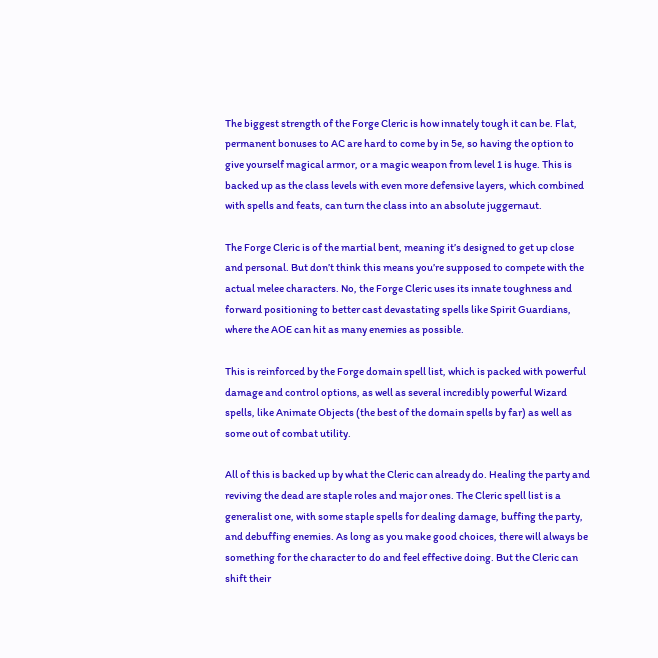The biggest strength of the Forge Cleric is how innately tough it can be. Flat, permanent bonuses to AC are hard to come by in 5e, so having the option to give yourself magical armor, or a magic weapon from level 1 is huge. This is backed up as the class levels with even more defensive layers, which combined with spells and feats, can turn the class into an absolute juggernaut.

The Forge Cleric is of the martial bent, meaning it’s designed to get up close and personal. But don’t think this means you’re supposed to compete with the actual melee characters. No, the Forge Cleric uses its innate toughness and forward positioning to better cast devastating spells like Spirit Guardians, where the AOE can hit as many enemies as possible.

This is reinforced by the Forge domain spell list, which is packed with powerful damage and control options, as well as several incredibly powerful Wizard spells, like Animate Objects (the best of the domain spells by far) as well as some out of combat utility.

All of this is backed up by what the Cleric can already do. Healing the party and reviving the dead are staple roles and major ones. The Cleric spell list is a generalist one, with some staple spells for dealing damage, buffing the party, and debuffing enemies. As long as you make good choices, there will always be something for the character to do and feel effective doing. But the Cleric can shift their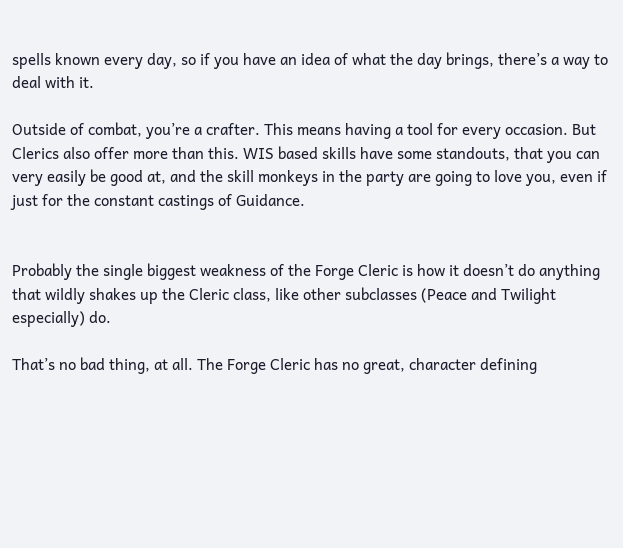spells known every day, so if you have an idea of what the day brings, there’s a way to deal with it.

Outside of combat, you’re a crafter. This means having a tool for every occasion. But Clerics also offer more than this. WIS based skills have some standouts, that you can very easily be good at, and the skill monkeys in the party are going to love you, even if just for the constant castings of Guidance.


Probably the single biggest weakness of the Forge Cleric is how it doesn’t do anything that wildly shakes up the Cleric class, like other subclasses (Peace and Twilight especially) do.

That’s no bad thing, at all. The Forge Cleric has no great, character defining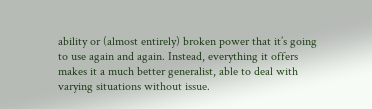ability or (almost entirely) broken power that it’s going to use again and again. Instead, everything it offers makes it a much better generalist, able to deal with varying situations without issue.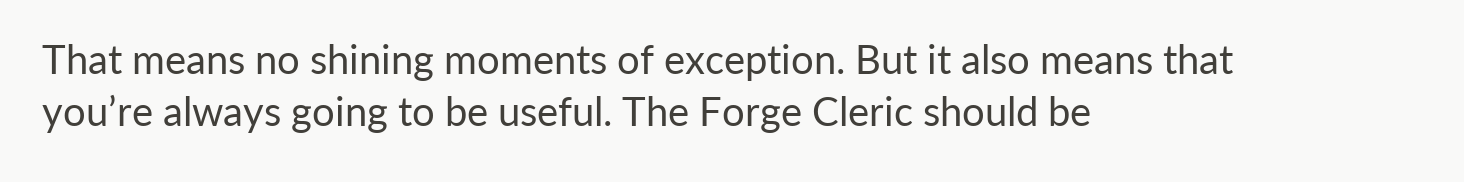That means no shining moments of exception. But it also means that you’re always going to be useful. The Forge Cleric should be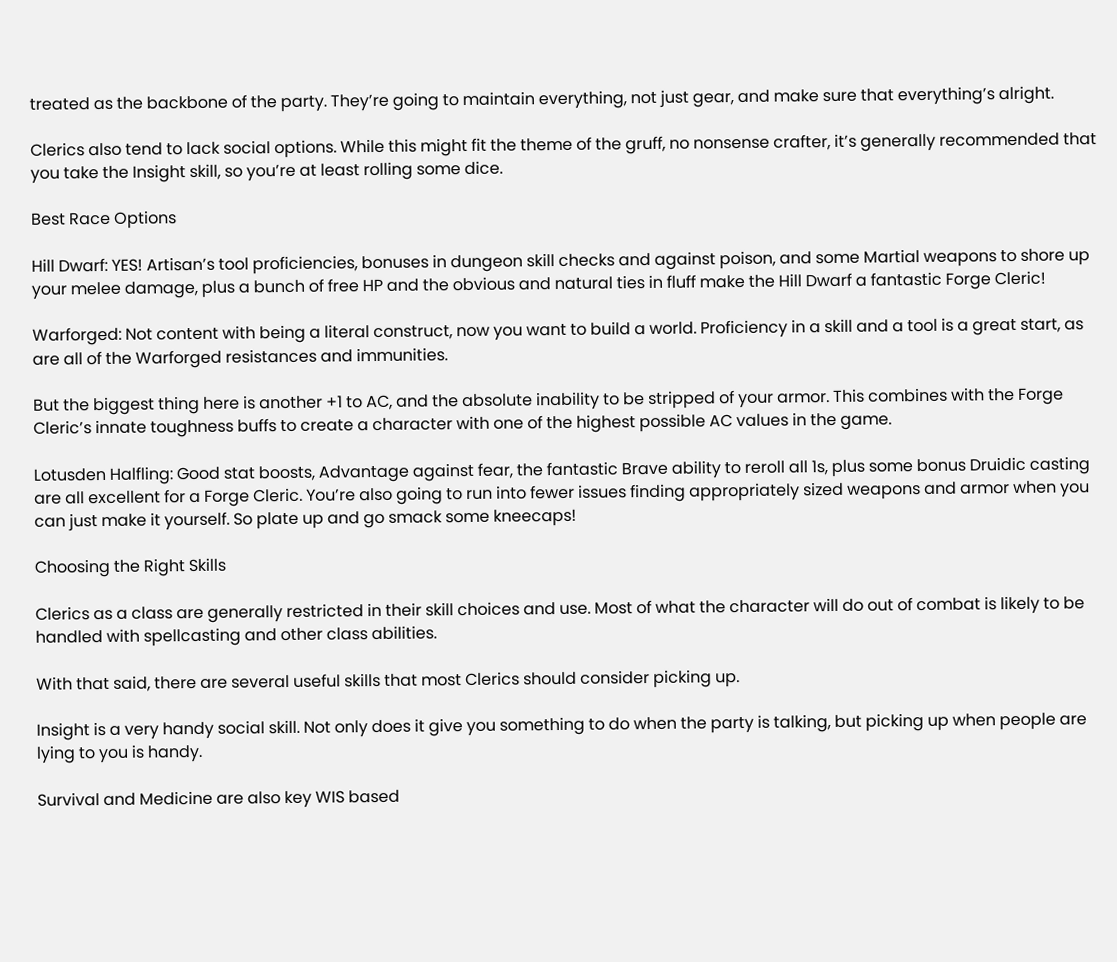treated as the backbone of the party. They’re going to maintain everything, not just gear, and make sure that everything’s alright.

Clerics also tend to lack social options. While this might fit the theme of the gruff, no nonsense crafter, it’s generally recommended that you take the Insight skill, so you’re at least rolling some dice.

Best Race Options

Hill Dwarf: YES! Artisan’s tool proficiencies, bonuses in dungeon skill checks and against poison, and some Martial weapons to shore up your melee damage, plus a bunch of free HP and the obvious and natural ties in fluff make the Hill Dwarf a fantastic Forge Cleric!

Warforged: Not content with being a literal construct, now you want to build a world. Proficiency in a skill and a tool is a great start, as are all of the Warforged resistances and immunities.

But the biggest thing here is another +1 to AC, and the absolute inability to be stripped of your armor. This combines with the Forge Cleric’s innate toughness buffs to create a character with one of the highest possible AC values in the game.

Lotusden Halfling: Good stat boosts, Advantage against fear, the fantastic Brave ability to reroll all 1s, plus some bonus Druidic casting are all excellent for a Forge Cleric. You’re also going to run into fewer issues finding appropriately sized weapons and armor when you can just make it yourself. So plate up and go smack some kneecaps!

Choosing the Right Skills

Clerics as a class are generally restricted in their skill choices and use. Most of what the character will do out of combat is likely to be handled with spellcasting and other class abilities.

With that said, there are several useful skills that most Clerics should consider picking up.

Insight is a very handy social skill. Not only does it give you something to do when the party is talking, but picking up when people are lying to you is handy.

Survival and Medicine are also key WIS based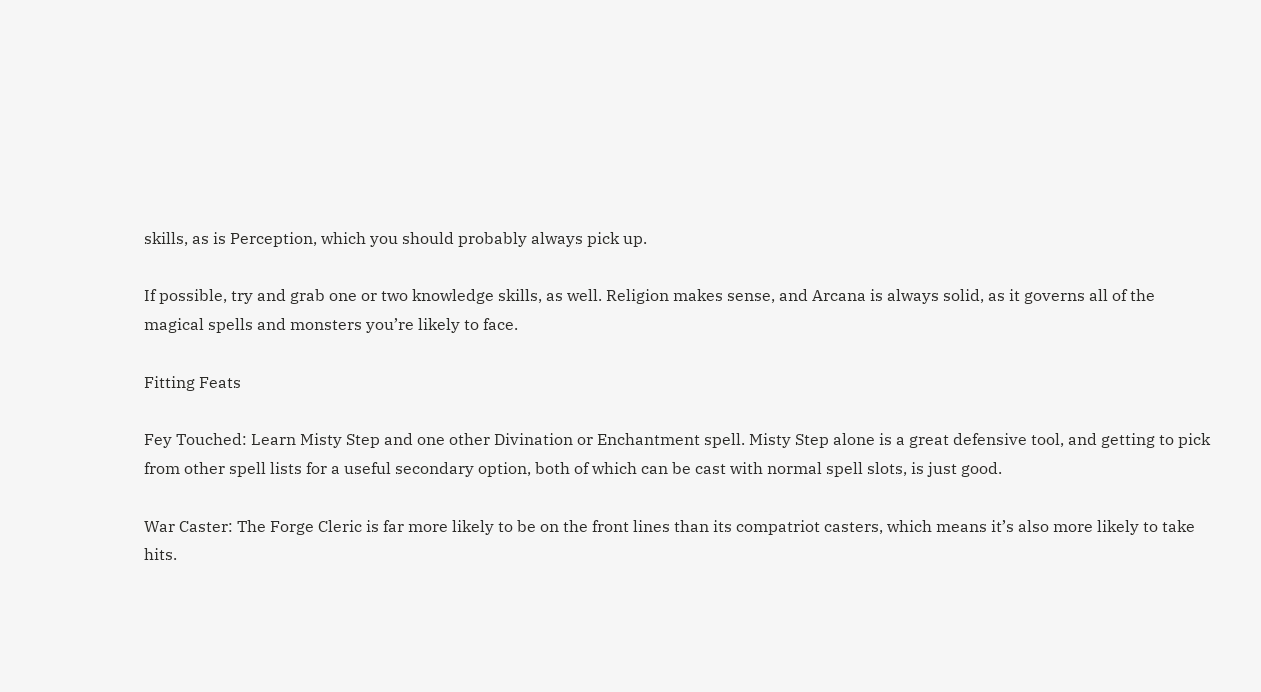skills, as is Perception, which you should probably always pick up.

If possible, try and grab one or two knowledge skills, as well. Religion makes sense, and Arcana is always solid, as it governs all of the magical spells and monsters you’re likely to face.

Fitting Feats

Fey Touched: Learn Misty Step and one other Divination or Enchantment spell. Misty Step alone is a great defensive tool, and getting to pick from other spell lists for a useful secondary option, both of which can be cast with normal spell slots, is just good.

War Caster: The Forge Cleric is far more likely to be on the front lines than its compatriot casters, which means it’s also more likely to take hits.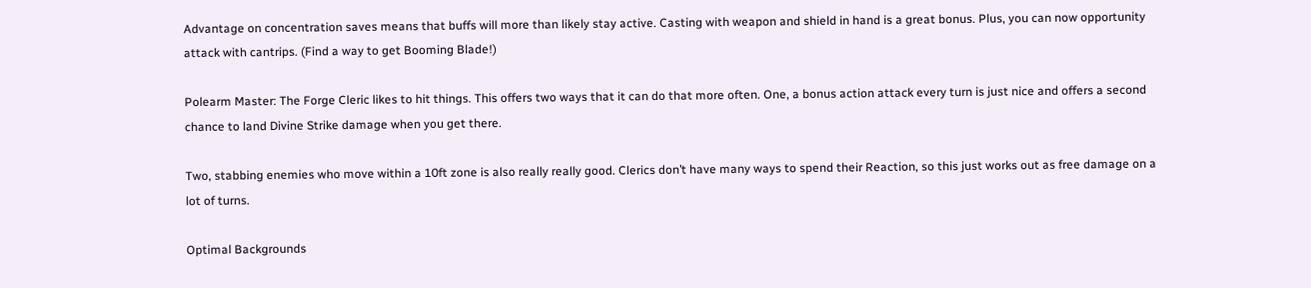Advantage on concentration saves means that buffs will more than likely stay active. Casting with weapon and shield in hand is a great bonus. Plus, you can now opportunity attack with cantrips. (Find a way to get Booming Blade!)

Polearm Master: The Forge Cleric likes to hit things. This offers two ways that it can do that more often. One, a bonus action attack every turn is just nice and offers a second chance to land Divine Strike damage when you get there.

Two, stabbing enemies who move within a 10ft zone is also really really good. Clerics don’t have many ways to spend their Reaction, so this just works out as free damage on a lot of turns.

Optimal Backgrounds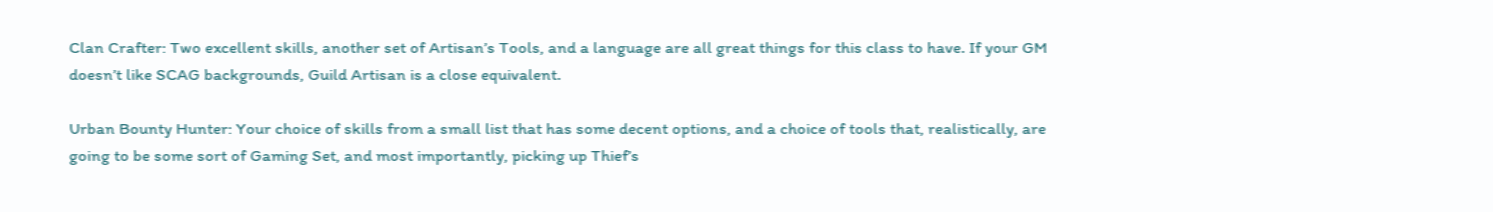Clan Crafter: Two excellent skills, another set of Artisan’s Tools, and a language are all great things for this class to have. If your GM doesn’t like SCAG backgrounds, Guild Artisan is a close equivalent.

Urban Bounty Hunter: Your choice of skills from a small list that has some decent options, and a choice of tools that, realistically, are going to be some sort of Gaming Set, and most importantly, picking up Thief’s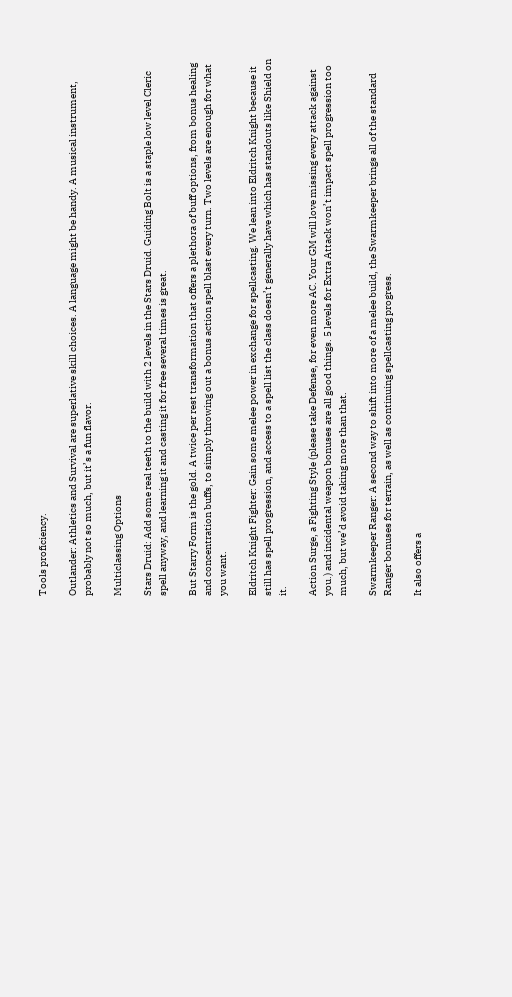Tools proficiency.

Outlander: Athletics and Survival are superlative skill choices. A language might be handy. A musical instrument, probably not so much, but it’s a fun flavor.

Multiclassing Options

Stars Druid: Add some real teeth to the build with 2 levels in the Stars Druid. Guiding Bolt is a staple low level Cleric spell anyway, and learning it and casting it for free several times is great.

But Starry Form is the gold. A twice per rest transformation that offers a plethora of buff options, from bonus healing and concentration buffs, to simply throwing out a bonus action spell blast every turn. Two levels are enough for what you want.

Eldritch Knight Fighter: Gain some melee power in exchange for spellcasting. We lean into Eldritch Knight because it still has spell progression, and access to a spell list the class doesn’t generally have which has standouts like Shield on it.

Action Surge, a Fighting Style (please take Defense, for even more AC. Your GM will love missing every attack against you.) and incidental weapon bonuses are all good things. 5 levels for Extra Attack won’t impact spell progression too much, but we’d avoid taking more than that.

Swarmkeeper Ranger: A second way to shift into more of a melee build, the Swarmkeeper brings all of the standard Ranger bonuses for terrain, as well as continuing spellcasting progress.

It also offers a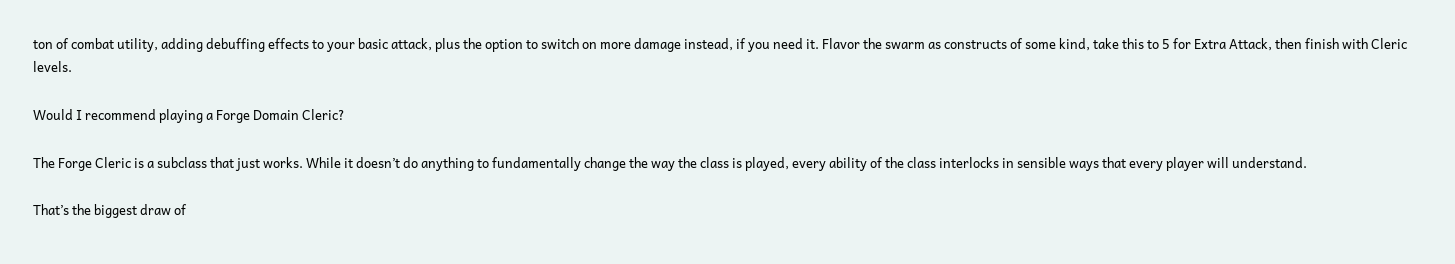ton of combat utility, adding debuffing effects to your basic attack, plus the option to switch on more damage instead, if you need it. Flavor the swarm as constructs of some kind, take this to 5 for Extra Attack, then finish with Cleric levels.

Would I recommend playing a Forge Domain Cleric?

The Forge Cleric is a subclass that just works. While it doesn’t do anything to fundamentally change the way the class is played, every ability of the class interlocks in sensible ways that every player will understand.

That’s the biggest draw of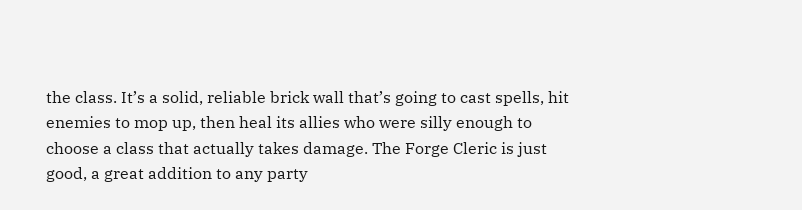the class. It’s a solid, reliable brick wall that’s going to cast spells, hit enemies to mop up, then heal its allies who were silly enough to choose a class that actually takes damage. The Forge Cleric is just good, a great addition to any party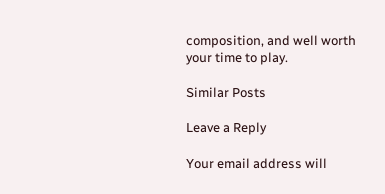composition, and well worth your time to play.

Similar Posts

Leave a Reply

Your email address will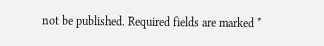not be published. Required fields are marked *